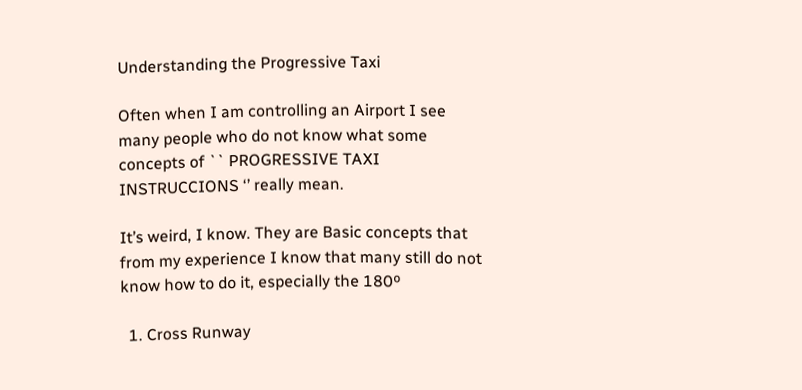Understanding the Progressive Taxi

Often when I am controlling an Airport I see many people who do not know what some concepts of `` PROGRESSIVE TAXI INSTRUCCIONS ‘’ really mean.

It’s weird, I know. They are Basic concepts that from my experience I know that many still do not know how to do it, especially the 180º

  1. Cross Runway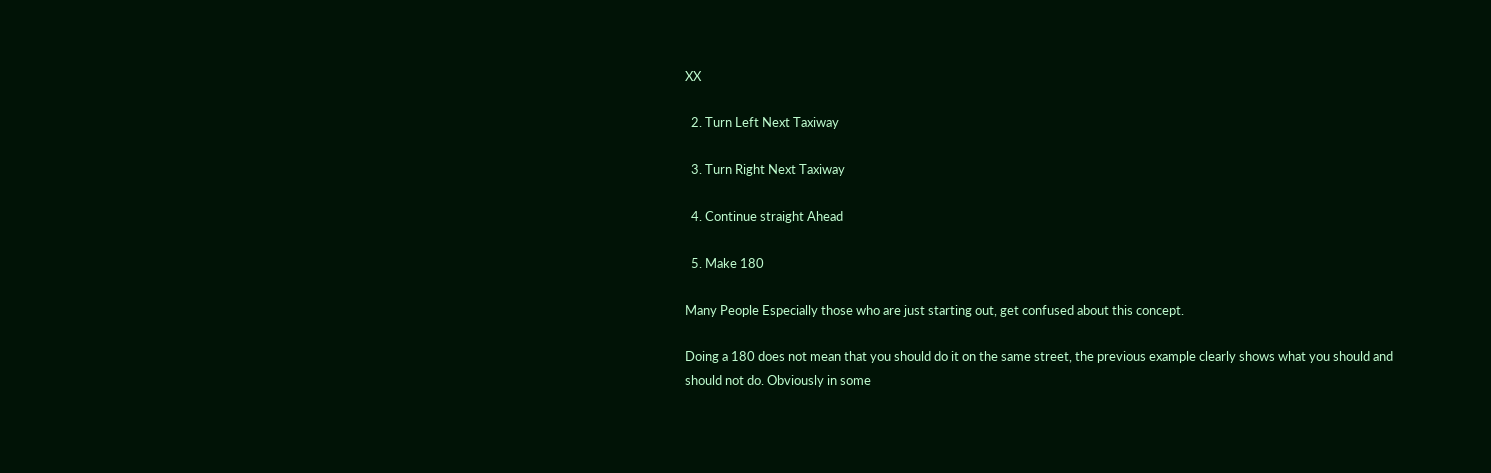XX

  2. Turn Left Next Taxiway

  3. Turn Right Next Taxiway

  4. Continue straight Ahead

  5. Make 180

Many People Especially those who are just starting out, get confused about this concept.

Doing a 180 does not mean that you should do it on the same street, the previous example clearly shows what you should and should not do. Obviously in some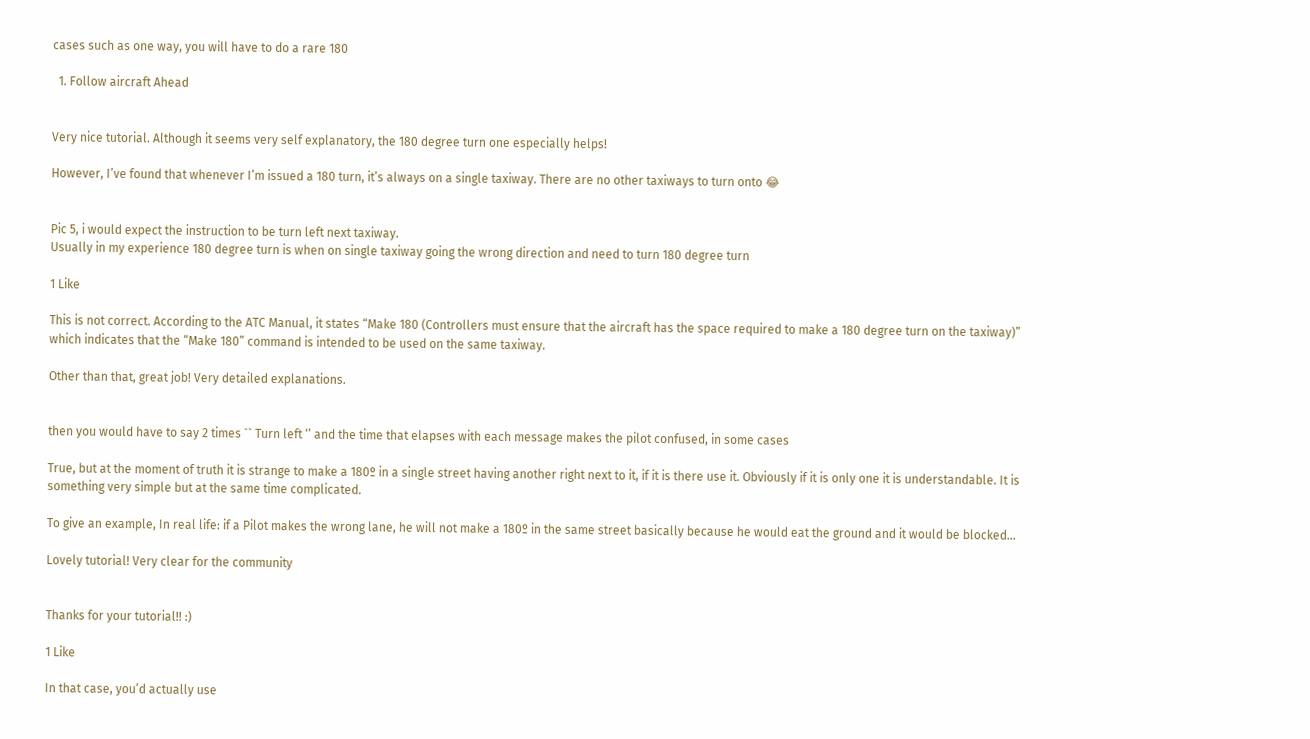cases such as one way, you will have to do a rare 180

  1. Follow aircraft Ahead


Very nice tutorial. Although it seems very self explanatory, the 180 degree turn one especially helps!

However, I’ve found that whenever I’m issued a 180 turn, it’s always on a single taxiway. There are no other taxiways to turn onto 😂


Pic 5, i would expect the instruction to be turn left next taxiway.
Usually in my experience 180 degree turn is when on single taxiway going the wrong direction and need to turn 180 degree turn

1 Like

This is not correct. According to the ATC Manual, it states “Make 180 (Controllers must ensure that the aircraft has the space required to make a 180 degree turn on the taxiway)” which indicates that the “Make 180” command is intended to be used on the same taxiway.

Other than that, great job! Very detailed explanations.


then you would have to say 2 times `` Turn left ‘’ and the time that elapses with each message makes the pilot confused, in some cases

True, but at the moment of truth it is strange to make a 180º in a single street having another right next to it, if it is there use it. Obviously if it is only one it is understandable. It is something very simple but at the same time complicated.

To give an example, In real life: if a Pilot makes the wrong lane, he will not make a 180º in the same street basically because he would eat the ground and it would be blocked…

Lovely tutorial! Very clear for the community


Thanks for your tutorial!! :)

1 Like

In that case, you’d actually use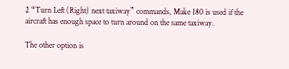2 “Turn Left (Right) next taxiway” commands, Make 180 is used if the aircraft has enough space to turn around on the same taxiway.

The other option is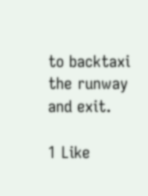to backtaxi the runway and exit.

1 Like